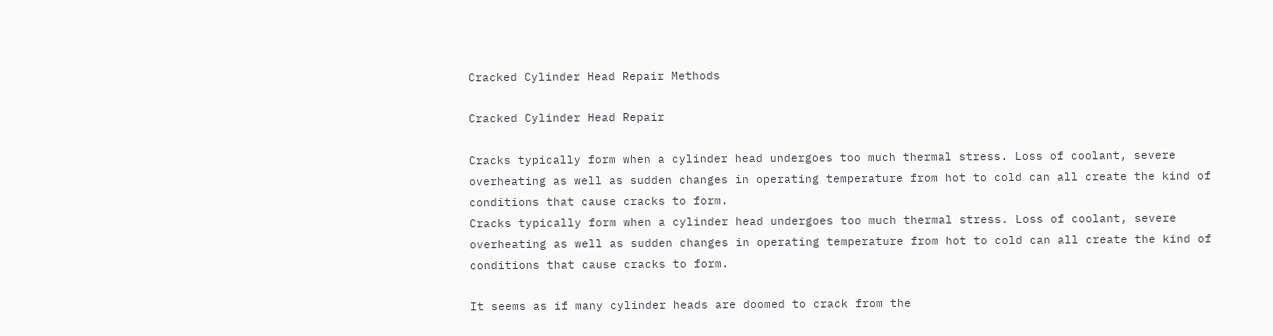Cracked Cylinder Head Repair Methods

Cracked Cylinder Head Repair

Cracks typically form when a cylinder head undergoes too much thermal stress. Loss of coolant, severe overheating as well as sudden changes in operating temperature from hot to cold can all create the kind of conditions that cause cracks to form.
Cracks typically form when a cylinder head undergoes too much thermal stress. Loss of coolant, severe overheating as well as sudden changes in operating temperature from hot to cold can all create the kind of conditions that cause cracks to form.

It seems as if many cylinder heads are doomed to crack from the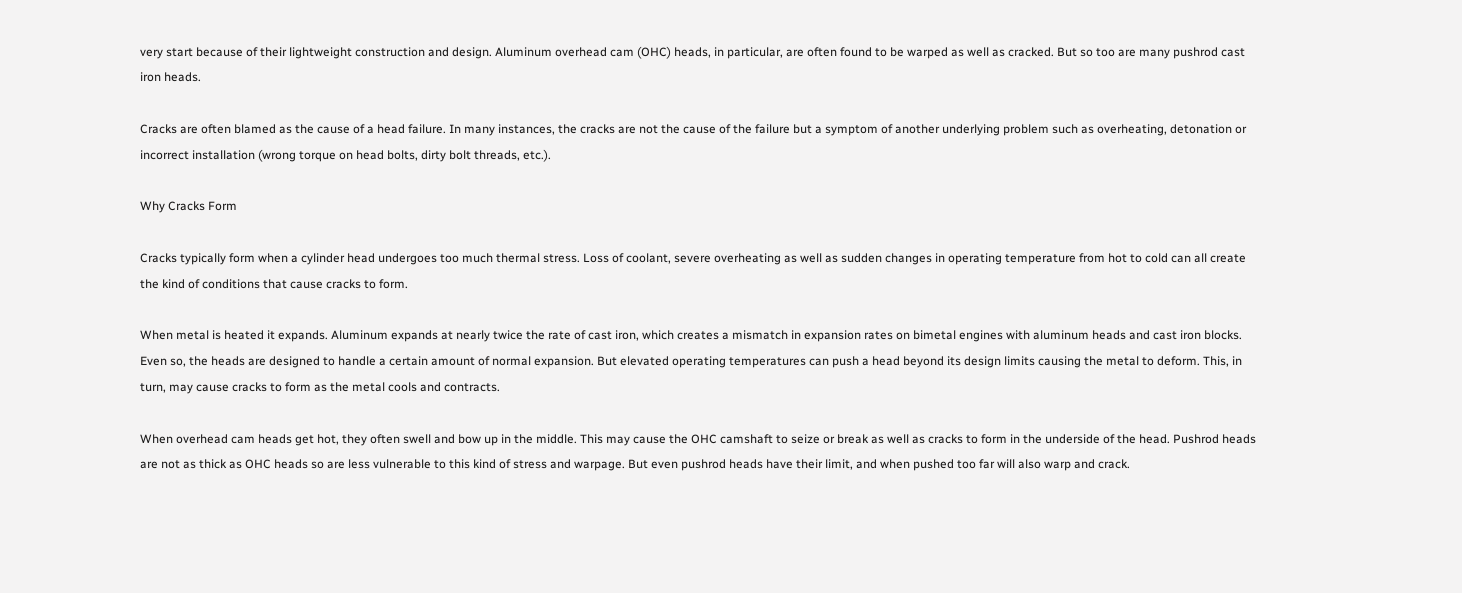very start because of their lightweight construction and design. Aluminum overhead cam (OHC) heads, in particular, are often found to be warped as well as cracked. But so too are many pushrod cast iron heads.

Cracks are often blamed as the cause of a head failure. In many instances, the cracks are not the cause of the failure but a symptom of another underlying problem such as overheating, detonation or incorrect installation (wrong torque on head bolts, dirty bolt threads, etc.).

Why Cracks Form

Cracks typically form when a cylinder head undergoes too much thermal stress. Loss of coolant, severe overheating as well as sudden changes in operating temperature from hot to cold can all create the kind of conditions that cause cracks to form.

When metal is heated it expands. Aluminum expands at nearly twice the rate of cast iron, which creates a mismatch in expansion rates on bimetal engines with aluminum heads and cast iron blocks. Even so, the heads are designed to handle a certain amount of normal expansion. But elevated operating temperatures can push a head beyond its design limits causing the metal to deform. This, in turn, may cause cracks to form as the metal cools and contracts.

When overhead cam heads get hot, they often swell and bow up in the middle. This may cause the OHC camshaft to seize or break as well as cracks to form in the underside of the head. Pushrod heads are not as thick as OHC heads so are less vulnerable to this kind of stress and warpage. But even pushrod heads have their limit, and when pushed too far will also warp and crack.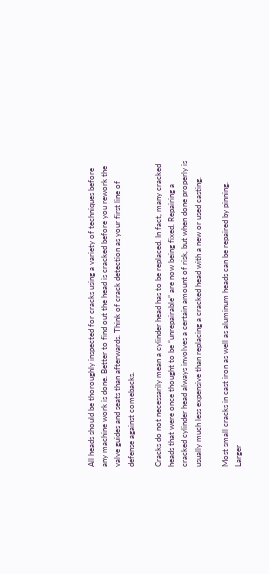All heads should be thoroughly inspected for cracks using a variety of techniques before any machine work is done. Better to find out the head is cracked before you rework the valve guides and seats than afterwards. Think of crack detection as your first line of defense against comebacks.

Cracks do not necessarily mean a cylinder head has to be replaced. In fact, many cracked heads that were once thought to be “unrepairable” are now being fixed. Repairing a cracked cylinder head always involves a certain amount of risk, but when done properly is usually much less expensive than replacing a cracked head with a new or used casting.

Most small cracks in cast iron as well as aluminum heads can be repaired by pinning. Larger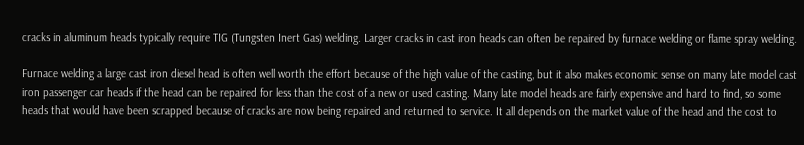cracks in aluminum heads typically require TIG (Tungsten Inert Gas) welding. Larger cracks in cast iron heads can often be repaired by furnace welding or flame spray welding.

Furnace welding a large cast iron diesel head is often well worth the effort because of the high value of the casting, but it also makes economic sense on many late model cast iron passenger car heads if the head can be repaired for less than the cost of a new or used casting. Many late model heads are fairly expensive and hard to find, so some heads that would have been scrapped because of cracks are now being repaired and returned to service. It all depends on the market value of the head and the cost to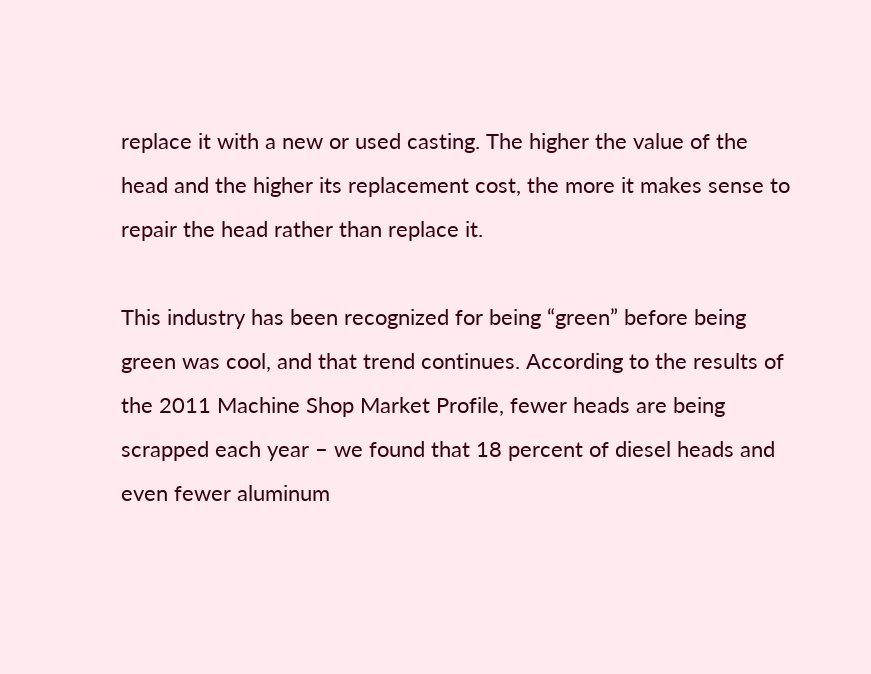replace it with a new or used casting. The higher the value of the head and the higher its replacement cost, the more it makes sense to repair the head rather than replace it.

This industry has been recognized for being “green” before being green was cool, and that trend continues. According to the results of the 2011 Machine Shop Market Profile, fewer heads are being scrapped each year – we found that 18 percent of diesel heads and even fewer aluminum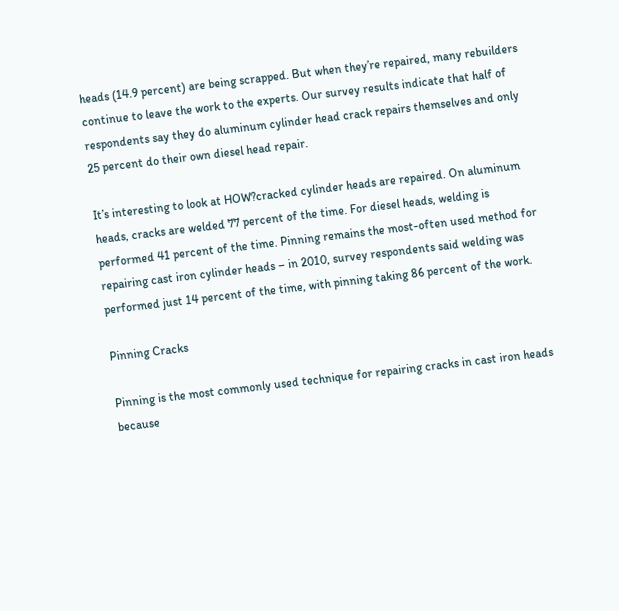heads (14.9 percent) are being scrapped. But when they’re repaired, many rebuilders continue to leave the work to the experts. Our survey results indicate that half of respondents say they do aluminum cylinder head crack repairs themselves and only 25 percent do their own diesel head repair.

It’s interesting to look at HOW?cracked cylinder heads are repaired. On aluminum heads, cracks are welded 77 percent of the time. For diesel heads, welding is performed 41 percent of the time. Pinning remains the most-often used method for repairing cast iron cylinder heads – in 2010, survey respondents said welding was performed just 14 percent of the time, with pinning taking 86 percent of the work.

Pinning Cracks

Pinning is the most commonly used technique for repairing cracks in cast iron heads because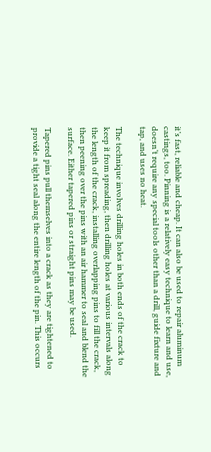it’s fast, reliable and cheap. It can also be used to repair aluminum castings, too. Pinning is a relatively easy technique to learn and use, doesn’t require any special tools other than a drill, guide fixture and tap, and uses no heat.

The technique involves drilling holes in both ends of the crack to keep it from spreading, then drilling holes at various intervals along the length of the crack, installing overlapping pins to fill the crack, then peening over the pins with an air hammer to seal and blend the surface. Either tapered pins or straight pins may be used.

Tapered pins pull themselves into a crack as they are tightened to provide a tight seal along the entire length of the pin. This occurs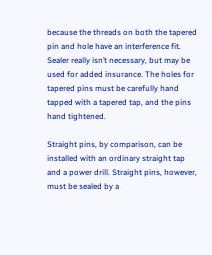because the threads on both the tapered pin and hole have an interference fit. Sealer really isn’t necessary, but may be used for added insurance. The holes for tapered pins must be carefully hand tapped with a tapered tap, and the pins hand tightened.

Straight pins, by comparison, can be installed with an ordinary straight tap and a power drill. Straight pins, however, must be sealed by a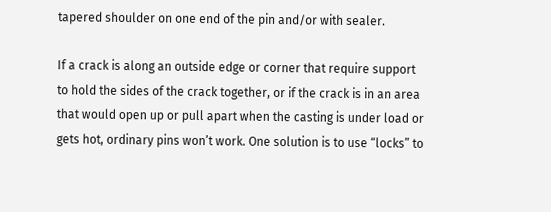tapered shoulder on one end of the pin and/or with sealer.

If a crack is along an outside edge or corner that require support to hold the sides of the crack together, or if the crack is in an area that would open up or pull apart when the casting is under load or gets hot, ordinary pins won’t work. One solution is to use “locks” to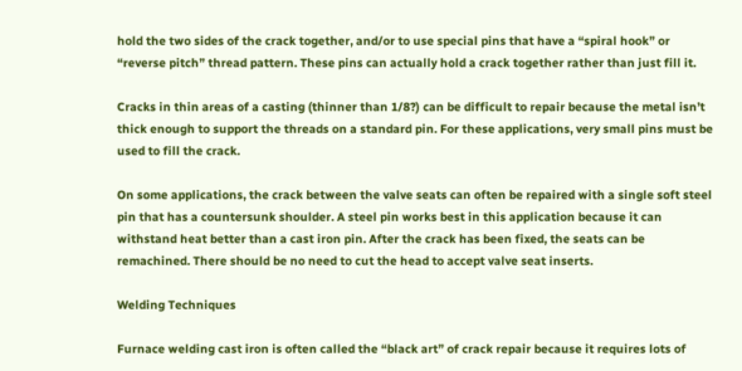hold the two sides of the crack together, and/or to use special pins that have a “spiral hook” or “reverse pitch” thread pattern. These pins can actually hold a crack together rather than just fill it.

Cracks in thin areas of a casting (thinner than 1/8?) can be difficult to repair because the metal isn’t thick enough to support the threads on a standard pin. For these applications, very small pins must be used to fill the crack.

On some applications, the crack between the valve seats can often be repaired with a single soft steel pin that has a countersunk shoulder. A steel pin works best in this application because it can withstand heat better than a cast iron pin. After the crack has been fixed, the seats can be remachined. There should be no need to cut the head to accept valve seat inserts.

Welding Techniques

Furnace welding cast iron is often called the “black art” of crack repair because it requires lots of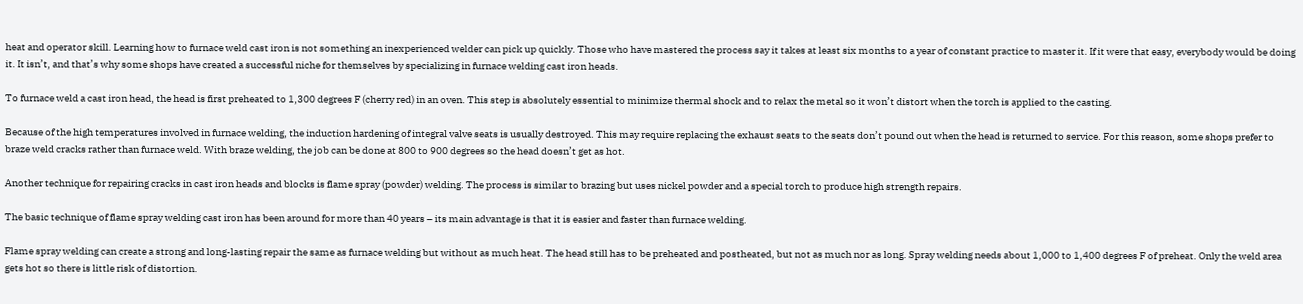heat and operator skill. Learning how to furnace weld cast iron is not something an inexperienced welder can pick up quickly. Those who have mastered the process say it takes at least six months to a year of constant practice to master it. If it were that easy, everybody would be doing it. It isn’t, and that’s why some shops have created a successful niche for themselves by specializing in furnace welding cast iron heads.

To furnace weld a cast iron head, the head is first preheated to 1,300 degrees F (cherry red) in an oven. This step is absolutely essential to minimize thermal shock and to relax the metal so it won’t distort when the torch is applied to the casting.

Because of the high temperatures involved in furnace welding, the induction hardening of integral valve seats is usually destroyed. This may require replacing the exhaust seats to the seats don’t pound out when the head is returned to service. For this reason, some shops prefer to braze weld cracks rather than furnace weld. With braze welding, the job can be done at 800 to 900 degrees so the head doesn’t get as hot.

Another technique for repairing cracks in cast iron heads and blocks is flame spray (powder) welding. The process is similar to brazing but uses nickel powder and a special torch to produce high strength repairs.

The basic technique of flame spray welding cast iron has been around for more than 40 years – its main advantage is that it is easier and faster than furnace welding.

Flame spray welding can create a strong and long-lasting repair the same as furnace welding but without as much heat. The head still has to be preheated and postheated, but not as much nor as long. Spray welding needs about 1,000 to 1,400 degrees F of preheat. Only the weld area gets hot so there is little risk of distortion.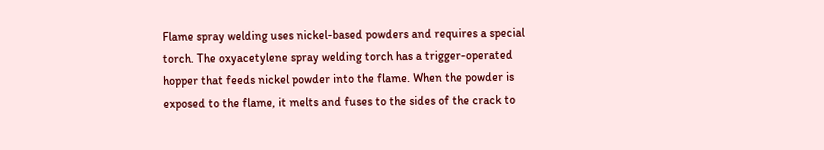Flame spray welding uses nickel-based powders and requires a special torch. The oxyacetylene spray welding torch has a trigger-operated hopper that feeds nickel powder into the flame. When the powder is exposed to the flame, it melts and fuses to the sides of the crack to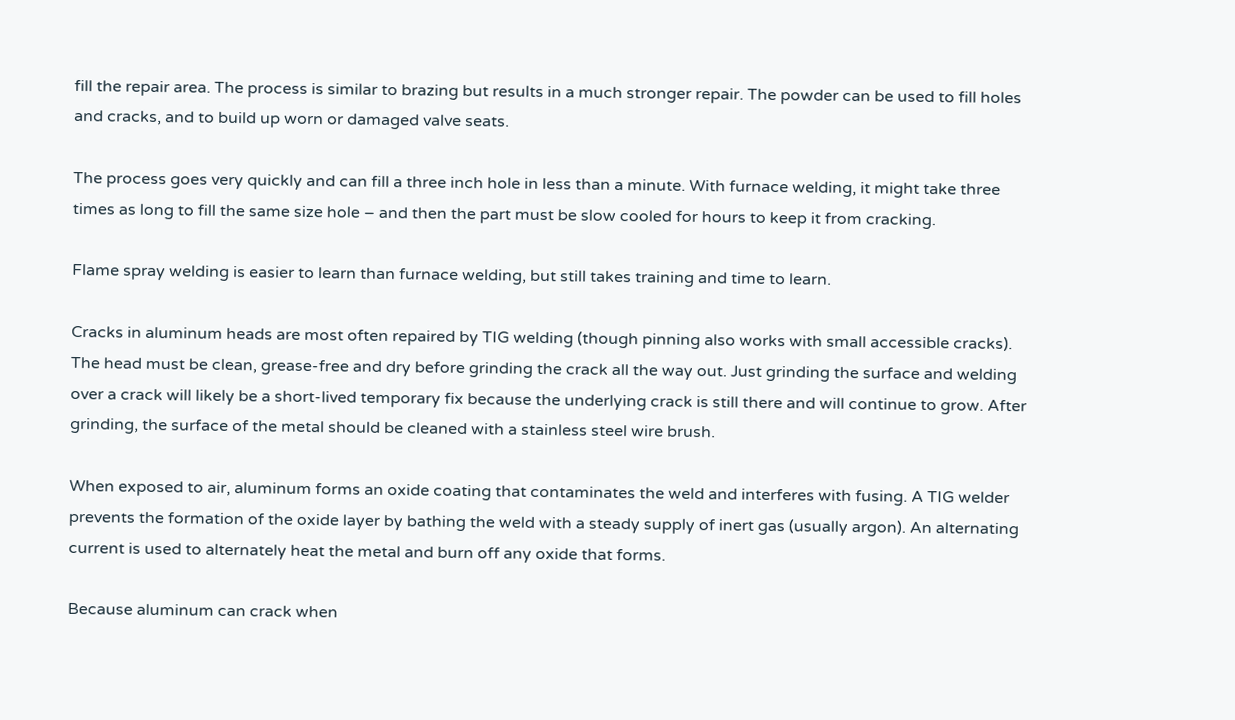fill the repair area. The process is similar to brazing but results in a much stronger repair. The powder can be used to fill holes and cracks, and to build up worn or damaged valve seats.

The process goes very quickly and can fill a three inch hole in less than a minute. With furnace welding, it might take three times as long to fill the same size hole – and then the part must be slow cooled for hours to keep it from cracking.

Flame spray welding is easier to learn than furnace welding, but still takes training and time to learn.

Cracks in aluminum heads are most often repaired by TIG welding (though pinning also works with small accessible cracks). The head must be clean, grease-free and dry before grinding the crack all the way out. Just grinding the surface and welding over a crack will likely be a short-lived temporary fix because the underlying crack is still there and will continue to grow. After grinding, the surface of the metal should be cleaned with a stainless steel wire brush.

When exposed to air, aluminum forms an oxide coating that contaminates the weld and interferes with fusing. A TIG welder prevents the formation of the oxide layer by bathing the weld with a steady supply of inert gas (usually argon). An alternating current is used to alternately heat the metal and burn off any oxide that forms.

Because aluminum can crack when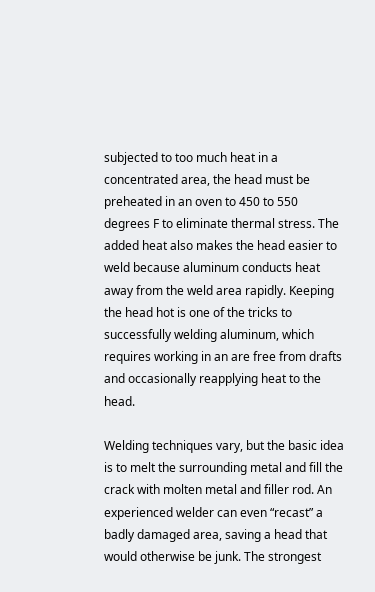subjected to too much heat in a concentrated area, the head must be preheated in an oven to 450 to 550 degrees F to eliminate thermal stress. The added heat also makes the head easier to weld because aluminum conducts heat away from the weld area rapidly. Keeping the head hot is one of the tricks to successfully welding aluminum, which requires working in an are free from drafts and occasionally reapplying heat to the head.

Welding techniques vary, but the basic idea is to melt the surrounding metal and fill the crack with molten metal and filler rod. An experienced welder can even “recast” a badly damaged area, saving a head that would otherwise be junk. The strongest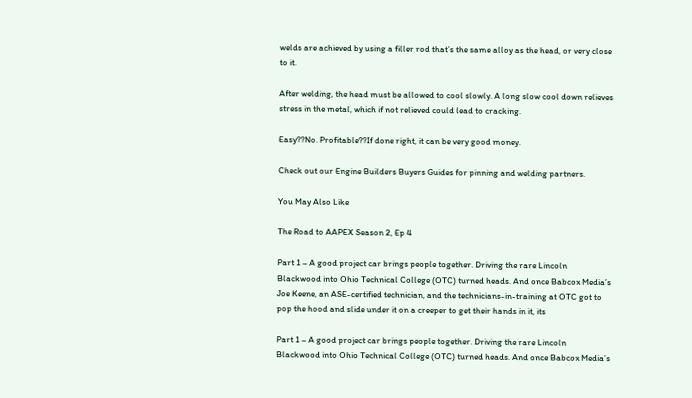welds are achieved by using a filler rod that’s the same alloy as the head, or very close to it.

After welding, the head must be allowed to cool slowly. A long slow cool down relieves stress in the metal, which if not relieved could lead to cracking.

Easy??No. Profitable??If done right, it can be very good money.

Check out our Engine Builders Buyers Guides for pinning and welding partners.

You May Also Like

The Road to AAPEX Season 2, Ep 4

Part 1 – A good project car brings people together. Driving the rare Lincoln Blackwood into Ohio Technical College (OTC) turned heads. And once Babcox Media’s Joe Keene, an ASE-certified technician, and the technicians-in-training at OTC got to pop the hood and slide under it on a creeper to get their hands in it, its

Part 1 – A good project car brings people together. Driving the rare Lincoln Blackwood into Ohio Technical College (OTC) turned heads. And once Babcox Media’s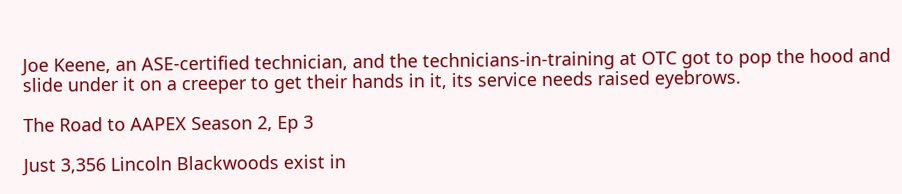Joe Keene, an ASE-certified technician, and the technicians-in-training at OTC got to pop the hood and slide under it on a creeper to get their hands in it, its service needs raised eyebrows.

The Road to AAPEX Season 2, Ep 3

Just 3,356 Lincoln Blackwoods exist in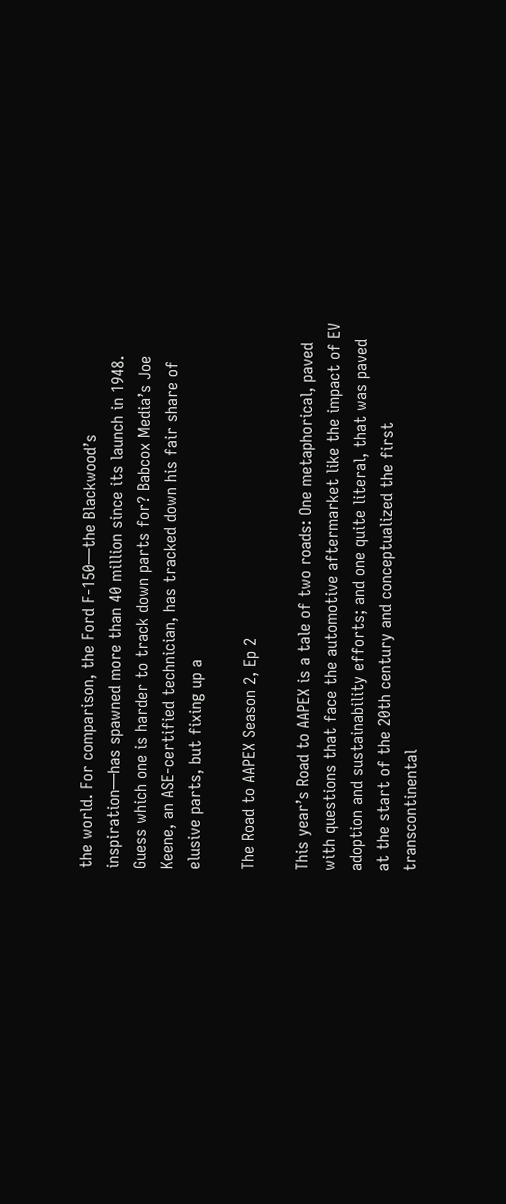the world. For comparison, the Ford F-150—the Blackwood’s inspiration—has spawned more than 40 million since its launch in 1948. Guess which one is harder to track down parts for? Babcox Media’s Joe Keene, an ASE-certified technician, has tracked down his fair share of elusive parts, but fixing up a

The Road to AAPEX Season 2, Ep 2

This year’s Road to AAPEX is a tale of two roads: One metaphorical, paved with questions that face the automotive aftermarket like the impact of EV adoption and sustainability efforts; and one quite literal, that was paved at the start of the 20th century and conceptualized the first transcontinental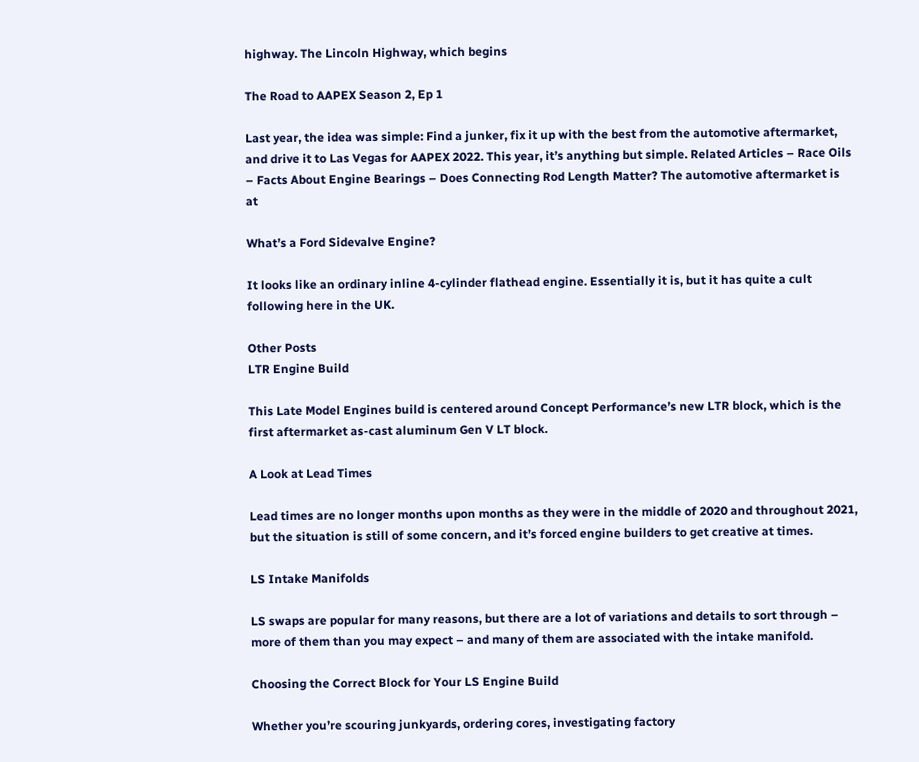highway. The Lincoln Highway, which begins

The Road to AAPEX Season 2, Ep 1

Last year, the idea was simple: Find a junker, fix it up with the best from the automotive aftermarket, and drive it to Las Vegas for AAPEX 2022. This year, it’s anything but simple. Related Articles – Race Oils – Facts About Engine Bearings – Does Connecting Rod Length Matter? The automotive aftermarket is at

What’s a Ford Sidevalve Engine?

It looks like an ordinary inline 4-cylinder flathead engine. Essentially it is, but it has quite a cult following here in the UK.

Other Posts
LTR Engine Build

This Late Model Engines build is centered around Concept Performance’s new LTR block, which is the first aftermarket as-cast aluminum Gen V LT block.

A Look at Lead Times

Lead times are no longer months upon months as they were in the middle of 2020 and throughout 2021, but the situation is still of some concern, and it’s forced engine builders to get creative at times.

LS Intake Manifolds

LS swaps are popular for many reasons, but there are a lot of variations and details to sort through – more of them than you may expect – and many of them are associated with the intake manifold.

Choosing the Correct Block for Your LS Engine Build

Whether you’re scouring junkyards, ordering cores, investigating factory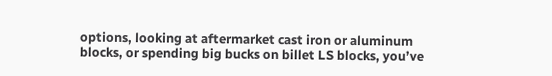options, looking at aftermarket cast iron or aluminum blocks, or spending big bucks on billet LS blocks, you’ve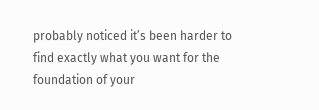probably noticed it’s been harder to find exactly what you want for the foundation of your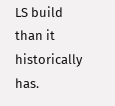LS build than it historically has.